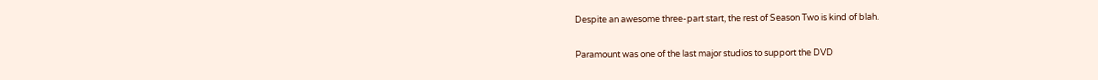Despite an awesome three-part start, the rest of Season Two is kind of blah.


Paramount was one of the last major studios to support the DVD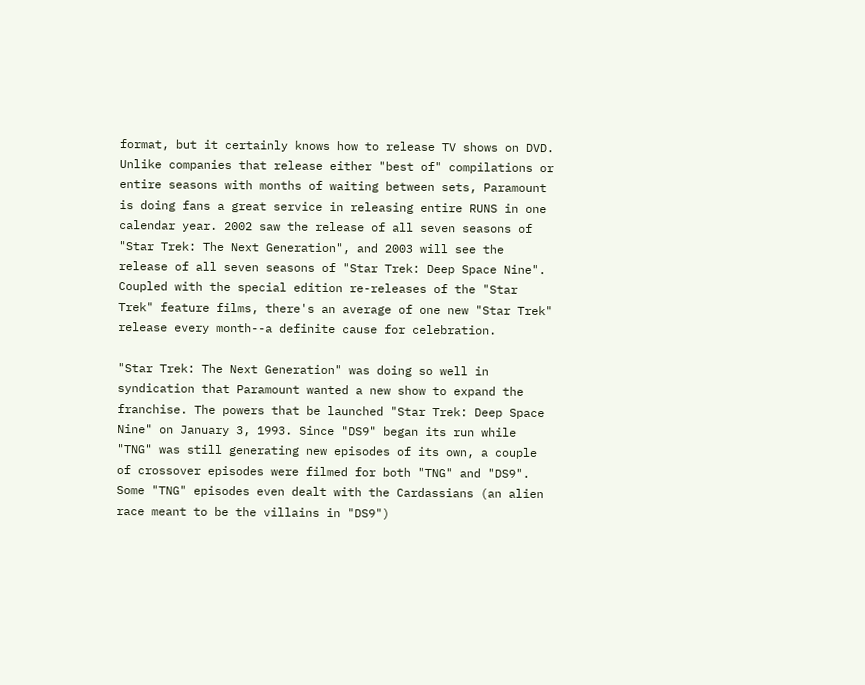format, but it certainly knows how to release TV shows on DVD. Unlike companies that release either "best of" compilations or entire seasons with months of waiting between sets, Paramount is doing fans a great service in releasing entire RUNS in one calendar year. 2002 saw the release of all seven seasons of "Star Trek: The Next Generation", and 2003 will see the release of all seven seasons of "Star Trek: Deep Space Nine". Coupled with the special edition re-releases of the "Star Trek" feature films, there's an average of one new "Star Trek" release every month--a definite cause for celebration.

"Star Trek: The Next Generation" was doing so well in syndication that Paramount wanted a new show to expand the franchise. The powers that be launched "Star Trek: Deep Space Nine" on January 3, 1993. Since "DS9" began its run while "TNG" was still generating new episodes of its own, a couple of crossover episodes were filmed for both "TNG" and "DS9". Some "TNG" episodes even dealt with the Cardassians (an alien race meant to be the villains in "DS9")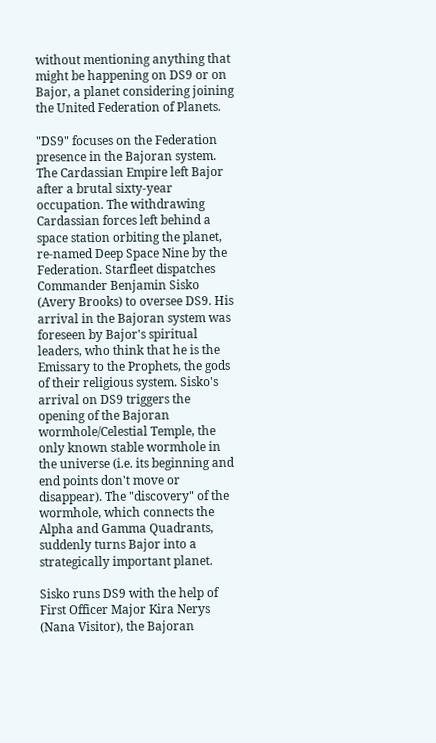without mentioning anything that might be happening on DS9 or on Bajor, a planet considering joining the United Federation of Planets.

"DS9" focuses on the Federation presence in the Bajoran system. The Cardassian Empire left Bajor after a brutal sixty-year occupation. The withdrawing Cardassian forces left behind a space station orbiting the planet, re-named Deep Space Nine by the Federation. Starfleet dispatches Commander Benjamin Sisko (Avery Brooks) to oversee DS9. His arrival in the Bajoran system was foreseen by Bajor's spiritual leaders, who think that he is the Emissary to the Prophets, the gods of their religious system. Sisko's arrival on DS9 triggers the opening of the Bajoran wormhole/Celestial Temple, the only known stable wormhole in the universe (i.e. its beginning and end points don't move or disappear). The "discovery" of the wormhole, which connects the Alpha and Gamma Quadrants, suddenly turns Bajor into a strategically important planet.

Sisko runs DS9 with the help of First Officer Major Kira Nerys (Nana Visitor), the Bajoran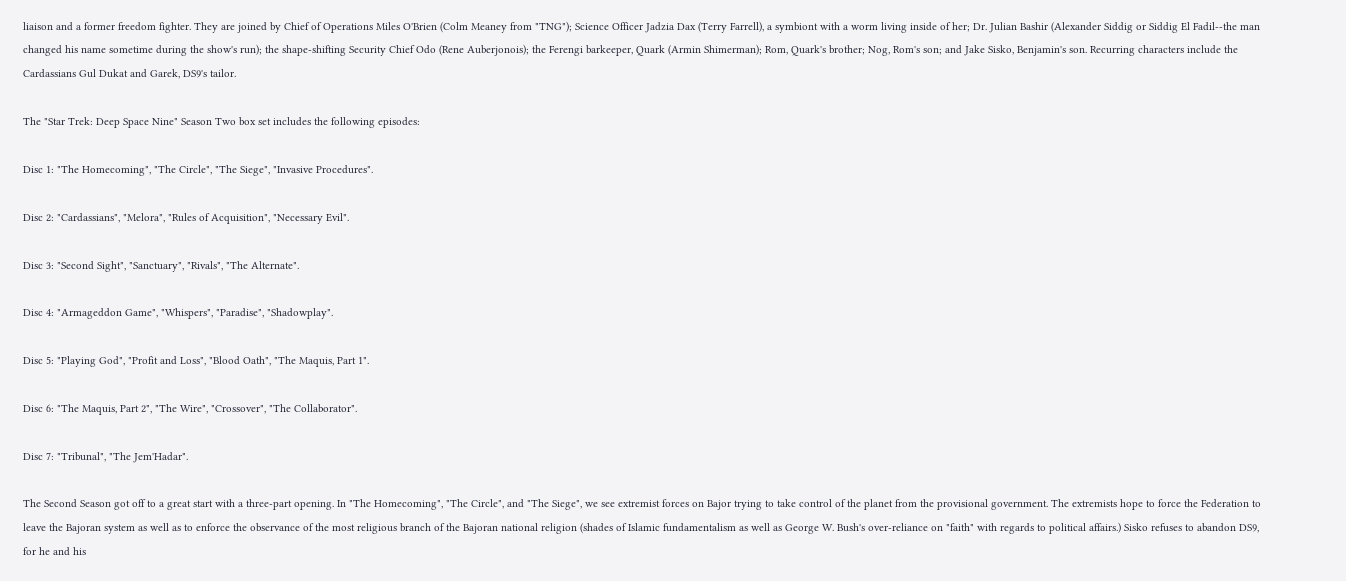liaison and a former freedom fighter. They are joined by Chief of Operations Miles O'Brien (Colm Meaney from "TNG"); Science Officer Jadzia Dax (Terry Farrell), a symbiont with a worm living inside of her; Dr. Julian Bashir (Alexander Siddig or Siddig El Fadil--the man changed his name sometime during the show's run); the shape-shifting Security Chief Odo (Rene Auberjonois); the Ferengi barkeeper, Quark (Armin Shimerman); Rom, Quark's brother; Nog, Rom's son; and Jake Sisko, Benjamin's son. Recurring characters include the Cardassians Gul Dukat and Garek, DS9's tailor.

The "Star Trek: Deep Space Nine" Season Two box set includes the following episodes:

Disc 1: "The Homecoming", "The Circle", "The Siege", "Invasive Procedures".

Disc 2: "Cardassians", "Melora", "Rules of Acquisition", "Necessary Evil".

Disc 3: "Second Sight", "Sanctuary", "Rivals", "The Alternate".

Disc 4: "Armageddon Game", "Whispers", "Paradise", "Shadowplay".

Disc 5: "Playing God", "Profit and Loss", "Blood Oath", "The Maquis, Part 1".

Disc 6: "The Maquis, Part 2", "The Wire", "Crossover", "The Collaborator".

Disc 7: "Tribunal", "The Jem'Hadar".

The Second Season got off to a great start with a three-part opening. In "The Homecoming", "The Circle", and "The Siege", we see extremist forces on Bajor trying to take control of the planet from the provisional government. The extremists hope to force the Federation to leave the Bajoran system as well as to enforce the observance of the most religious branch of the Bajoran national religion (shades of Islamic fundamentalism as well as George W. Bush's over-reliance on "faith" with regards to political affairs.) Sisko refuses to abandon DS9, for he and his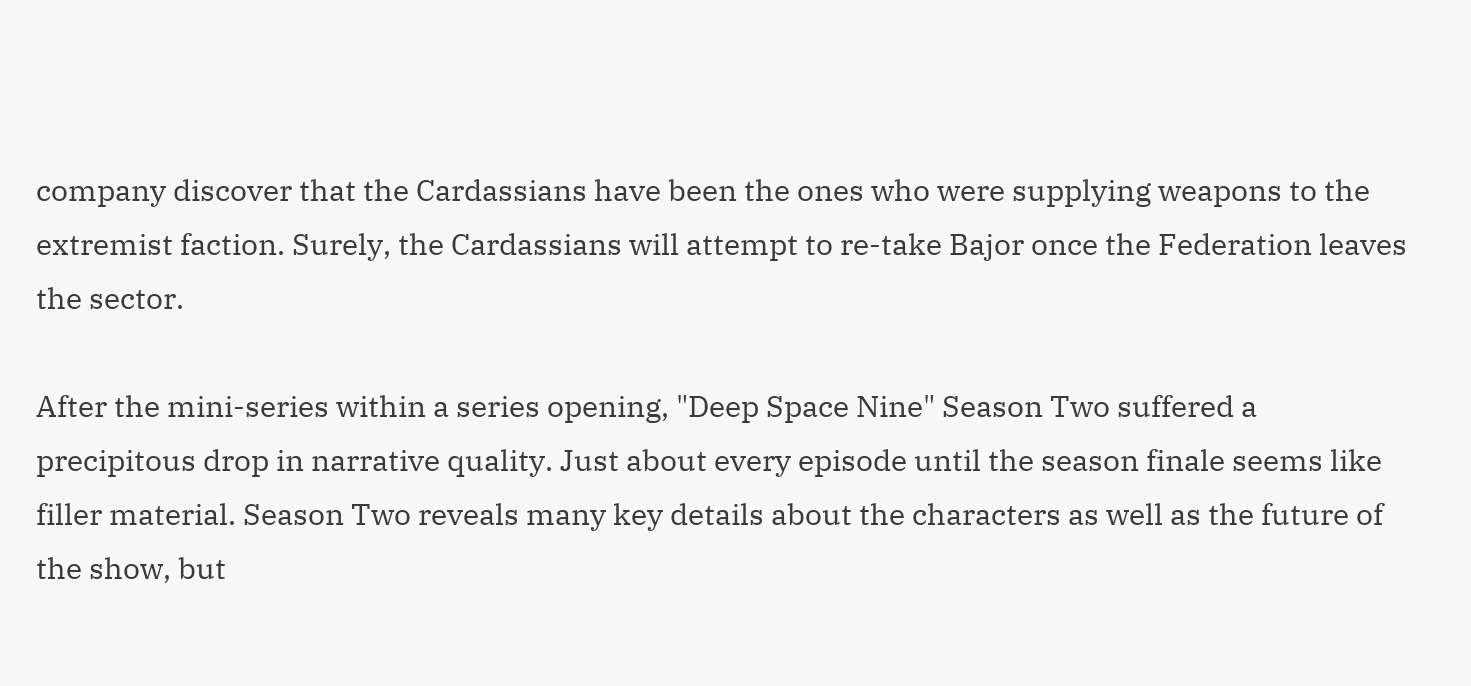company discover that the Cardassians have been the ones who were supplying weapons to the extremist faction. Surely, the Cardassians will attempt to re-take Bajor once the Federation leaves the sector.

After the mini-series within a series opening, "Deep Space Nine" Season Two suffered a precipitous drop in narrative quality. Just about every episode until the season finale seems like filler material. Season Two reveals many key details about the characters as well as the future of the show, but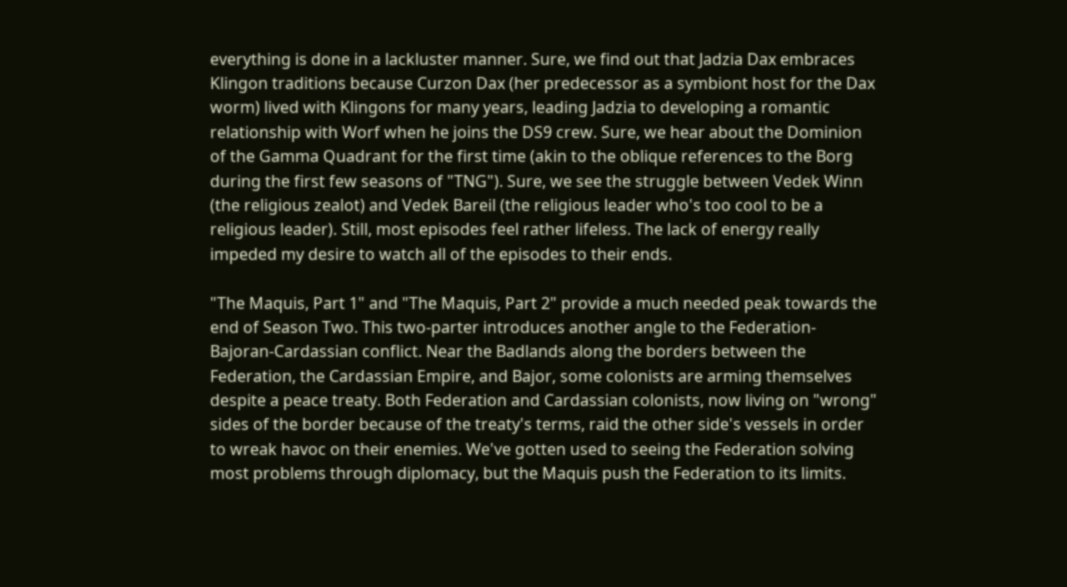everything is done in a lackluster manner. Sure, we find out that Jadzia Dax embraces Klingon traditions because Curzon Dax (her predecessor as a symbiont host for the Dax worm) lived with Klingons for many years, leading Jadzia to developing a romantic relationship with Worf when he joins the DS9 crew. Sure, we hear about the Dominion of the Gamma Quadrant for the first time (akin to the oblique references to the Borg during the first few seasons of "TNG"). Sure, we see the struggle between Vedek Winn (the religious zealot) and Vedek Bareil (the religious leader who's too cool to be a religious leader). Still, most episodes feel rather lifeless. The lack of energy really impeded my desire to watch all of the episodes to their ends.

"The Maquis, Part 1" and "The Maquis, Part 2" provide a much needed peak towards the end of Season Two. This two-parter introduces another angle to the Federation-Bajoran-Cardassian conflict. Near the Badlands along the borders between the Federation, the Cardassian Empire, and Bajor, some colonists are arming themselves despite a peace treaty. Both Federation and Cardassian colonists, now living on "wrong" sides of the border because of the treaty's terms, raid the other side's vessels in order to wreak havoc on their enemies. We've gotten used to seeing the Federation solving most problems through diplomacy, but the Maquis push the Federation to its limits.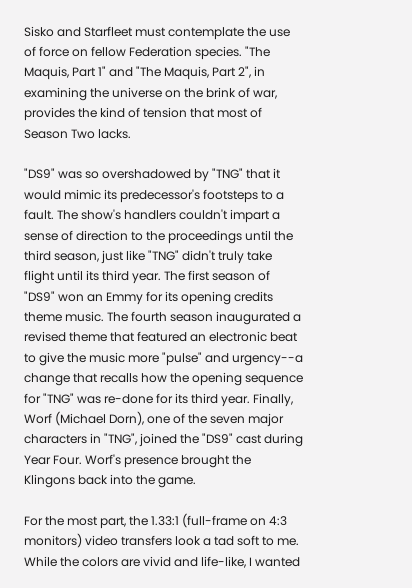Sisko and Starfleet must contemplate the use of force on fellow Federation species. "The Maquis, Part 1" and "The Maquis, Part 2", in examining the universe on the brink of war, provides the kind of tension that most of Season Two lacks.

"DS9" was so overshadowed by "TNG" that it would mimic its predecessor's footsteps to a fault. The show's handlers couldn't impart a sense of direction to the proceedings until the third season, just like "TNG" didn't truly take flight until its third year. The first season of "DS9" won an Emmy for its opening credits theme music. The fourth season inaugurated a revised theme that featured an electronic beat to give the music more "pulse" and urgency--a change that recalls how the opening sequence for "TNG" was re-done for its third year. Finally, Worf (Michael Dorn), one of the seven major characters in "TNG", joined the "DS9" cast during Year Four. Worf's presence brought the Klingons back into the game.

For the most part, the 1.33:1 (full-frame on 4:3 monitors) video transfers look a tad soft to me. While the colors are vivid and life-like, I wanted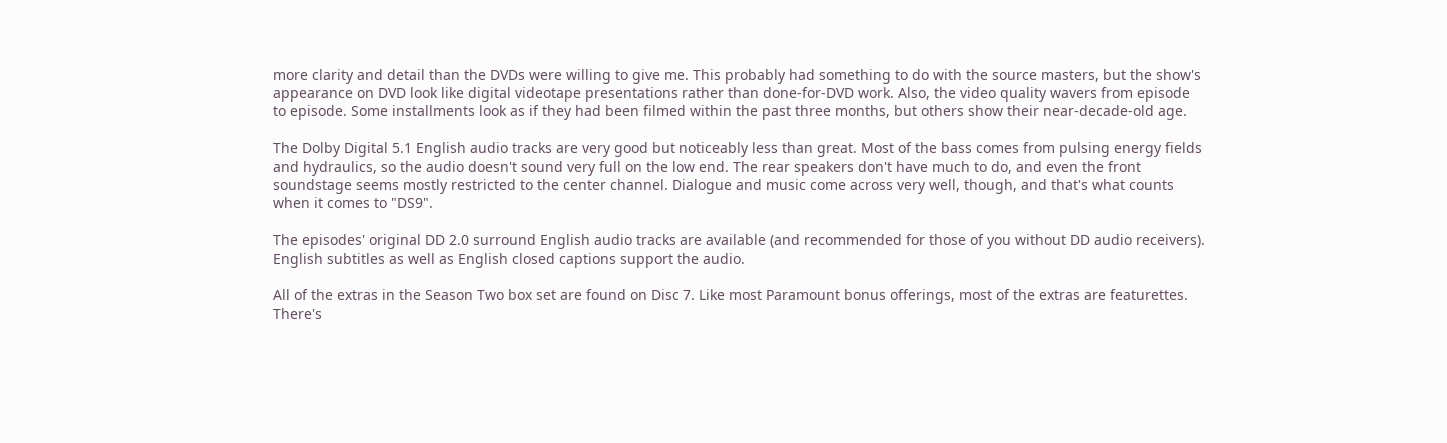more clarity and detail than the DVDs were willing to give me. This probably had something to do with the source masters, but the show's appearance on DVD look like digital videotape presentations rather than done-for-DVD work. Also, the video quality wavers from episode to episode. Some installments look as if they had been filmed within the past three months, but others show their near-decade-old age.

The Dolby Digital 5.1 English audio tracks are very good but noticeably less than great. Most of the bass comes from pulsing energy fields and hydraulics, so the audio doesn't sound very full on the low end. The rear speakers don't have much to do, and even the front soundstage seems mostly restricted to the center channel. Dialogue and music come across very well, though, and that's what counts when it comes to "DS9".

The episodes' original DD 2.0 surround English audio tracks are available (and recommended for those of you without DD audio receivers). English subtitles as well as English closed captions support the audio.

All of the extras in the Season Two box set are found on Disc 7. Like most Paramount bonus offerings, most of the extras are featurettes. There's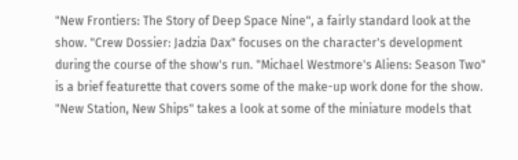"New Frontiers: The Story of Deep Space Nine", a fairly standard look at the show. "Crew Dossier: Jadzia Dax" focuses on the character's development during the course of the show's run. "Michael Westmore's Aliens: Season Two" is a brief featurette that covers some of the make-up work done for the show. "New Station, New Ships" takes a look at some of the miniature models that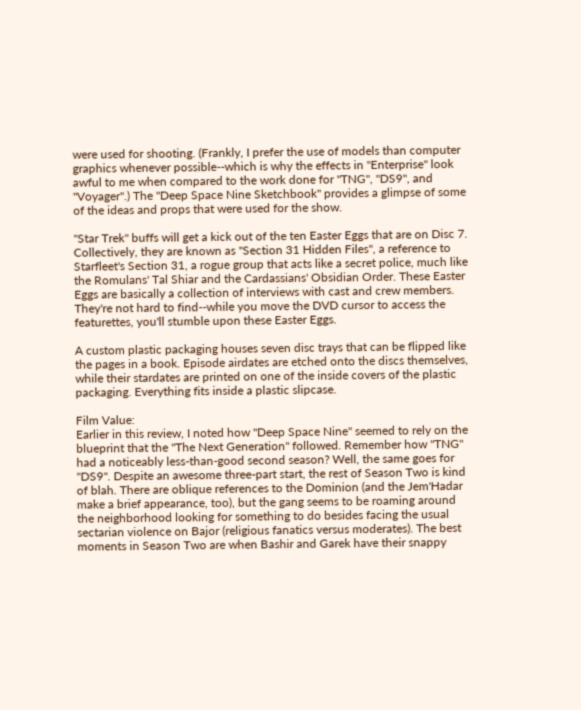were used for shooting. (Frankly, I prefer the use of models than computer graphics whenever possible--which is why the effects in "Enterprise" look awful to me when compared to the work done for "TNG", "DS9", and "Voyager".) The "Deep Space Nine Sketchbook" provides a glimpse of some of the ideas and props that were used for the show.

"Star Trek" buffs will get a kick out of the ten Easter Eggs that are on Disc 7. Collectively, they are known as "Section 31 Hidden Files", a reference to Starfleet's Section 31, a rogue group that acts like a secret police, much like the Romulans' Tal Shiar and the Cardassians' Obsidian Order. These Easter Eggs are basically a collection of interviews with cast and crew members. They're not hard to find--while you move the DVD cursor to access the featurettes, you'll stumble upon these Easter Eggs.

A custom plastic packaging houses seven disc trays that can be flipped like the pages in a book. Episode airdates are etched onto the discs themselves, while their stardates are printed on one of the inside covers of the plastic packaging. Everything fits inside a plastic slipcase.

Film Value:
Earlier in this review, I noted how "Deep Space Nine" seemed to rely on the blueprint that the "The Next Generation" followed. Remember how "TNG" had a noticeably less-than-good second season? Well, the same goes for "DS9". Despite an awesome three-part start, the rest of Season Two is kind of blah. There are oblique references to the Dominion (and the Jem'Hadar make a brief appearance, too), but the gang seems to be roaming around the neighborhood looking for something to do besides facing the usual sectarian violence on Bajor (religious fanatics versus moderates). The best moments in Season Two are when Bashir and Garek have their snappy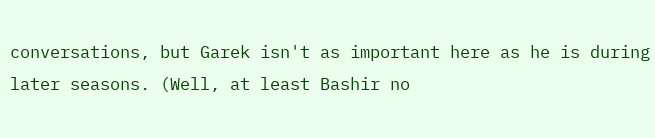conversations, but Garek isn't as important here as he is during later seasons. (Well, at least Bashir no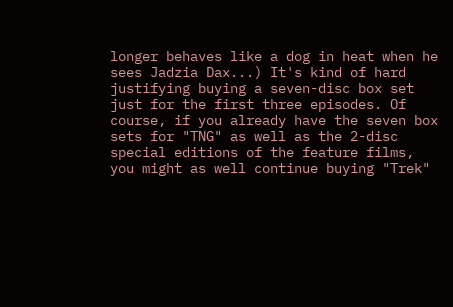longer behaves like a dog in heat when he sees Jadzia Dax...) It's kind of hard justifying buying a seven-disc box set just for the first three episodes. Of course, if you already have the seven box sets for "TNG" as well as the 2-disc special editions of the feature films, you might as well continue buying "Trek"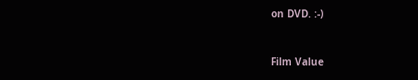on DVD. :-)


Film Value